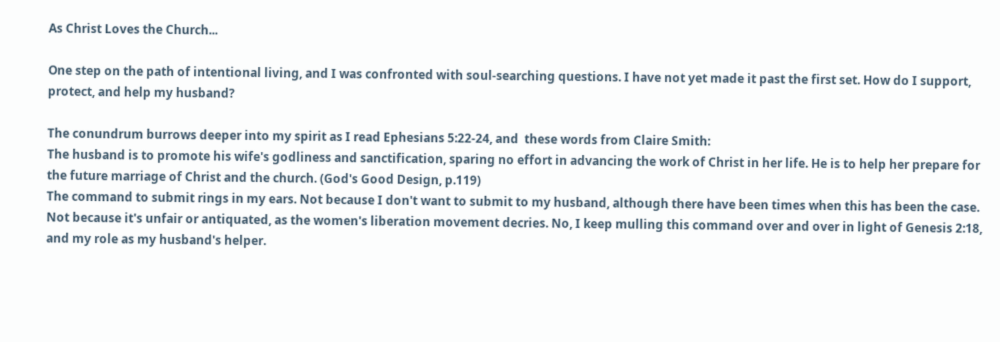As Christ Loves the Church...

One step on the path of intentional living, and I was confronted with soul-searching questions. I have not yet made it past the first set. How do I support, protect, and help my husband?

The conundrum burrows deeper into my spirit as I read Ephesians 5:22-24, and  these words from Claire Smith:
The husband is to promote his wife's godliness and sanctification, sparing no effort in advancing the work of Christ in her life. He is to help her prepare for the future marriage of Christ and the church. (God's Good Design, p.119)
The command to submit rings in my ears. Not because I don't want to submit to my husband, although there have been times when this has been the case. Not because it's unfair or antiquated, as the women's liberation movement decries. No, I keep mulling this command over and over in light of Genesis 2:18, and my role as my husband's helper.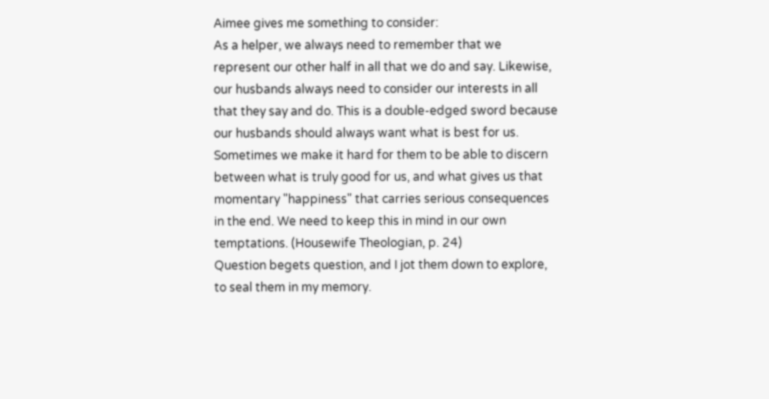Aimee gives me something to consider:
As a helper, we always need to remember that we represent our other half in all that we do and say. Likewise, our husbands always need to consider our interests in all that they say and do. This is a double-edged sword because our husbands should always want what is best for us. Sometimes we make it hard for them to be able to discern between what is truly good for us, and what gives us that momentary "happiness" that carries serious consequences in the end. We need to keep this in mind in our own temptations. (Housewife Theologian, p. 24)
Question begets question, and I jot them down to explore, to seal them in my memory.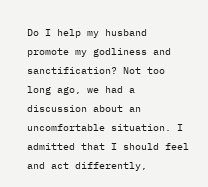Do I help my husband promote my godliness and sanctification? Not too long ago, we had a discussion about an uncomfortable situation. I admitted that I should feel and act differently,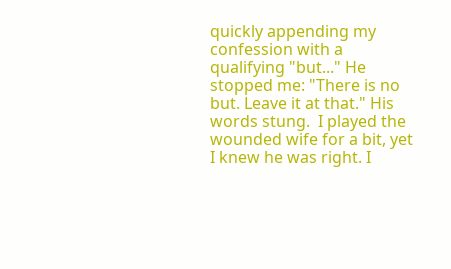quickly appending my confession with a qualifying "but..." He stopped me: "There is no but. Leave it at that." His words stung.  I played the wounded wife for a bit, yet I knew he was right. I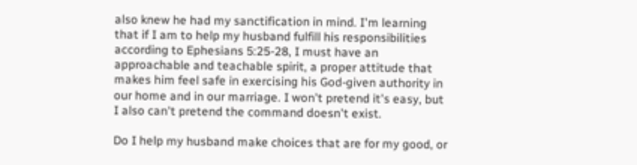also knew he had my sanctification in mind. I'm learning that if I am to help my husband fulfill his responsibilities according to Ephesians 5:25-28, I must have an approachable and teachable spirit, a proper attitude that makes him feel safe in exercising his God-given authority in our home and in our marriage. I won't pretend it's easy, but I also can't pretend the command doesn't exist.

Do I help my husband make choices that are for my good, or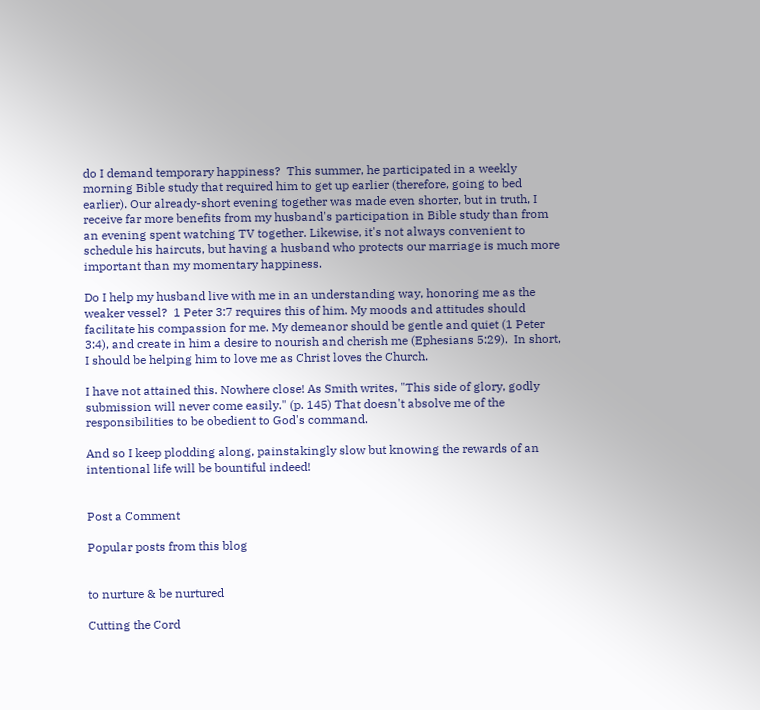do I demand temporary happiness?  This summer, he participated in a weekly morning Bible study that required him to get up earlier (therefore, going to bed earlier). Our already-short evening together was made even shorter, but in truth, I receive far more benefits from my husband's participation in Bible study than from an evening spent watching TV together. Likewise, it's not always convenient to schedule his haircuts, but having a husband who protects our marriage is much more important than my momentary happiness.

Do I help my husband live with me in an understanding way, honoring me as the weaker vessel?  1 Peter 3:7 requires this of him. My moods and attitudes should facilitate his compassion for me. My demeanor should be gentle and quiet (1 Peter 3:4), and create in him a desire to nourish and cherish me (Ephesians 5:29).  In short, I should be helping him to love me as Christ loves the Church.

I have not attained this. Nowhere close! As Smith writes, "This side of glory, godly submission will never come easily." (p. 145) That doesn't absolve me of the responsibilities to be obedient to God's command.

And so I keep plodding along, painstakingly slow but knowing the rewards of an intentional life will be bountiful indeed!


Post a Comment

Popular posts from this blog


to nurture & be nurtured

Cutting the Cord